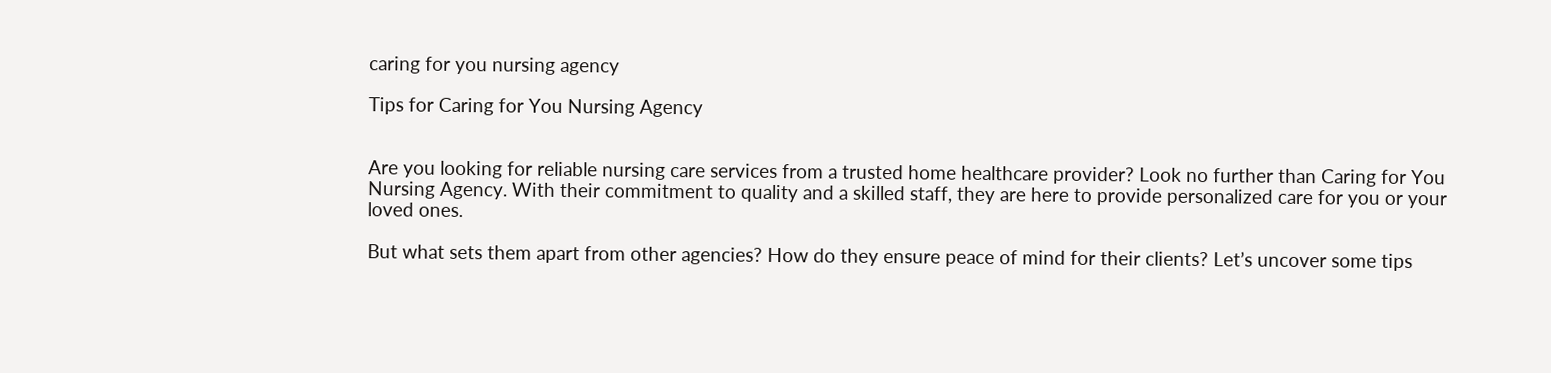caring for you nursing agency

Tips for Caring for You Nursing Agency


Are you looking for reliable nursing care services from a trusted home healthcare provider? Look no further than Caring for You Nursing Agency. With their commitment to quality and a skilled staff, they are here to provide personalized care for you or your loved ones.

But what sets them apart from other agencies? How do they ensure peace of mind for their clients? Let’s uncover some tips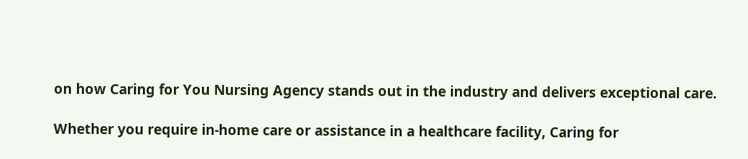on how Caring for You Nursing Agency stands out in the industry and delivers exceptional care.

Whether you require in-home care or assistance in a healthcare facility, Caring for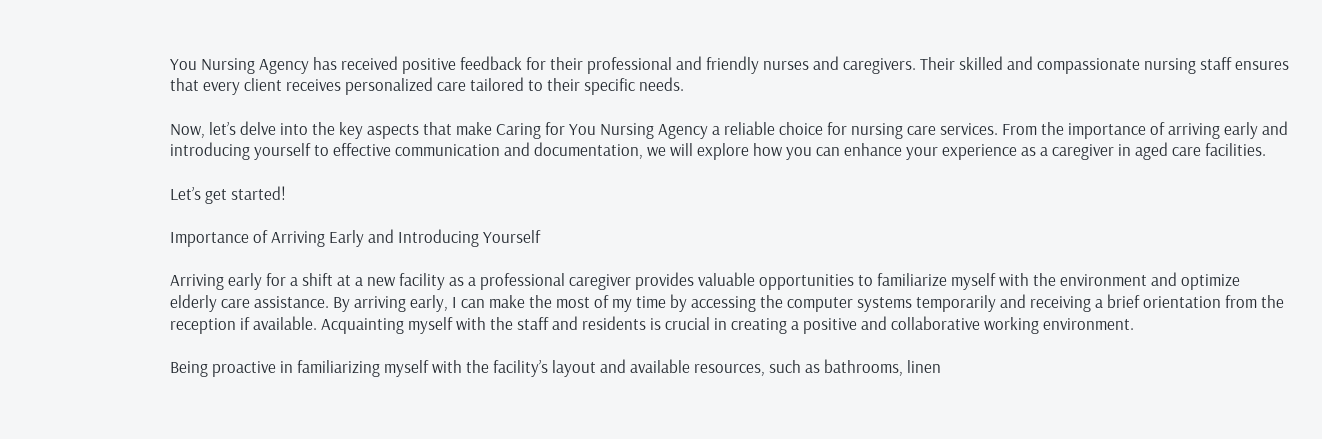You Nursing Agency has received positive feedback for their professional and friendly nurses and caregivers. Their skilled and compassionate nursing staff ensures that every client receives personalized care tailored to their specific needs.

Now, let’s delve into the key aspects that make Caring for You Nursing Agency a reliable choice for nursing care services. From the importance of arriving early and introducing yourself to effective communication and documentation, we will explore how you can enhance your experience as a caregiver in aged care facilities.

Let’s get started!

Importance of Arriving Early and Introducing Yourself

Arriving early for a shift at a new facility as a professional caregiver provides valuable opportunities to familiarize myself with the environment and optimize elderly care assistance. By arriving early, I can make the most of my time by accessing the computer systems temporarily and receiving a brief orientation from the reception if available. Acquainting myself with the staff and residents is crucial in creating a positive and collaborative working environment.

Being proactive in familiarizing myself with the facility’s layout and available resources, such as bathrooms, linen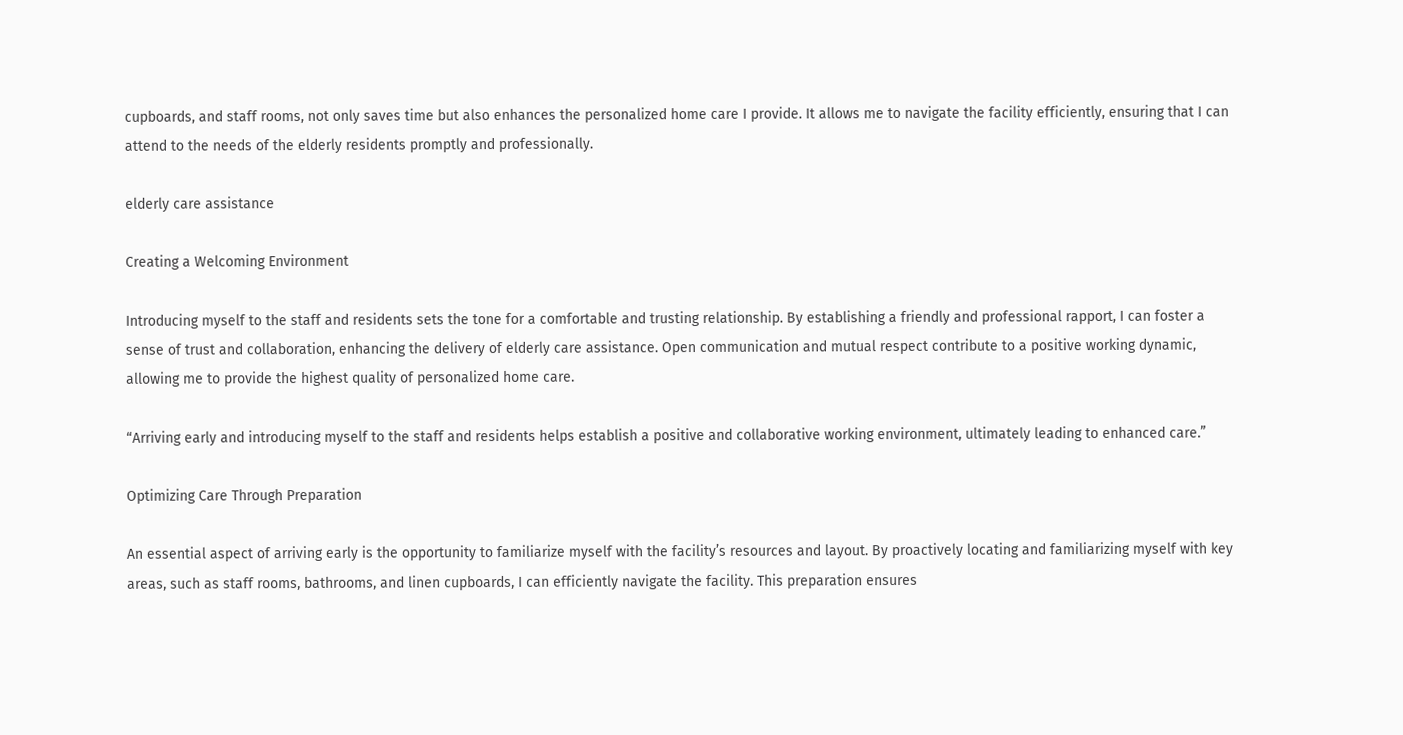cupboards, and staff rooms, not only saves time but also enhances the personalized home care I provide. It allows me to navigate the facility efficiently, ensuring that I can attend to the needs of the elderly residents promptly and professionally.

elderly care assistance

Creating a Welcoming Environment

Introducing myself to the staff and residents sets the tone for a comfortable and trusting relationship. By establishing a friendly and professional rapport, I can foster a sense of trust and collaboration, enhancing the delivery of elderly care assistance. Open communication and mutual respect contribute to a positive working dynamic, allowing me to provide the highest quality of personalized home care.

“Arriving early and introducing myself to the staff and residents helps establish a positive and collaborative working environment, ultimately leading to enhanced care.”

Optimizing Care Through Preparation

An essential aspect of arriving early is the opportunity to familiarize myself with the facility’s resources and layout. By proactively locating and familiarizing myself with key areas, such as staff rooms, bathrooms, and linen cupboards, I can efficiently navigate the facility. This preparation ensures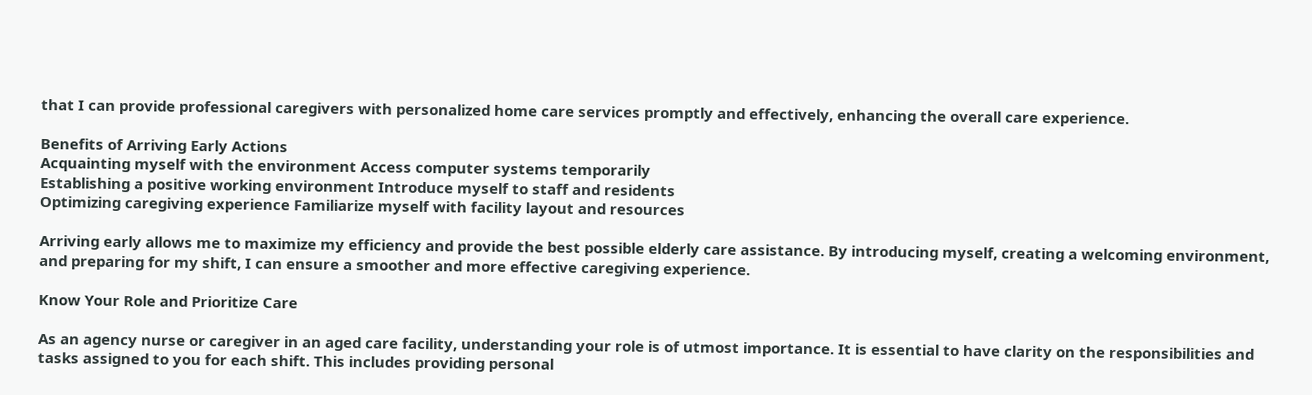that I can provide professional caregivers with personalized home care services promptly and effectively, enhancing the overall care experience.

Benefits of Arriving Early Actions
Acquainting myself with the environment Access computer systems temporarily
Establishing a positive working environment Introduce myself to staff and residents
Optimizing caregiving experience Familiarize myself with facility layout and resources

Arriving early allows me to maximize my efficiency and provide the best possible elderly care assistance. By introducing myself, creating a welcoming environment, and preparing for my shift, I can ensure a smoother and more effective caregiving experience.

Know Your Role and Prioritize Care

As an agency nurse or caregiver in an aged care facility, understanding your role is of utmost importance. It is essential to have clarity on the responsibilities and tasks assigned to you for each shift. This includes providing personal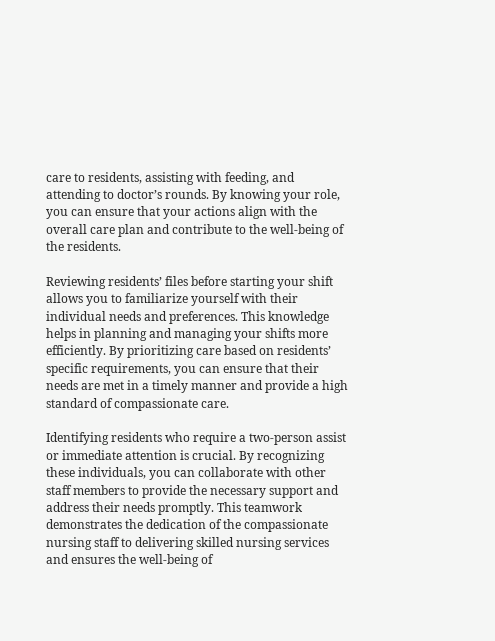care to residents, assisting with feeding, and attending to doctor’s rounds. By knowing your role, you can ensure that your actions align with the overall care plan and contribute to the well-being of the residents.

Reviewing residents’ files before starting your shift allows you to familiarize yourself with their individual needs and preferences. This knowledge helps in planning and managing your shifts more efficiently. By prioritizing care based on residents’ specific requirements, you can ensure that their needs are met in a timely manner and provide a high standard of compassionate care.

Identifying residents who require a two-person assist or immediate attention is crucial. By recognizing these individuals, you can collaborate with other staff members to provide the necessary support and address their needs promptly. This teamwork demonstrates the dedication of the compassionate nursing staff to delivering skilled nursing services and ensures the well-being of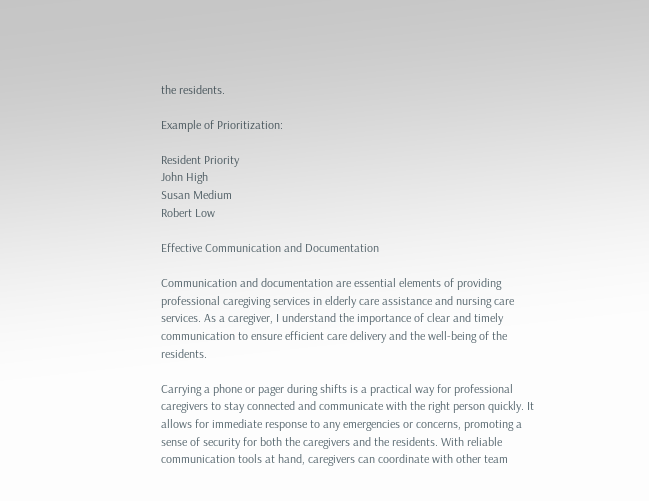the residents.

Example of Prioritization:

Resident Priority
John High
Susan Medium
Robert Low

Effective Communication and Documentation

Communication and documentation are essential elements of providing professional caregiving services in elderly care assistance and nursing care services. As a caregiver, I understand the importance of clear and timely communication to ensure efficient care delivery and the well-being of the residents.

Carrying a phone or pager during shifts is a practical way for professional caregivers to stay connected and communicate with the right person quickly. It allows for immediate response to any emergencies or concerns, promoting a sense of security for both the caregivers and the residents. With reliable communication tools at hand, caregivers can coordinate with other team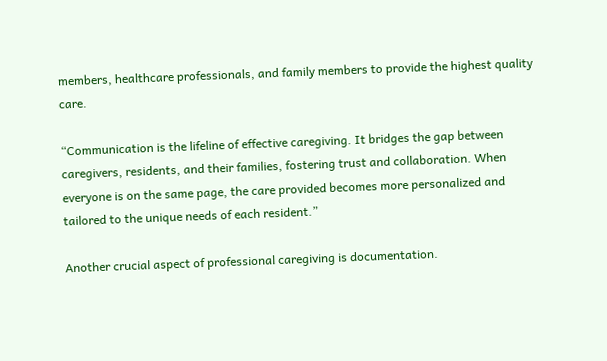members, healthcare professionals, and family members to provide the highest quality care.

“Communication is the lifeline of effective caregiving. It bridges the gap between caregivers, residents, and their families, fostering trust and collaboration. When everyone is on the same page, the care provided becomes more personalized and tailored to the unique needs of each resident.”

Another crucial aspect of professional caregiving is documentation.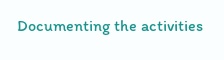Documenting the activities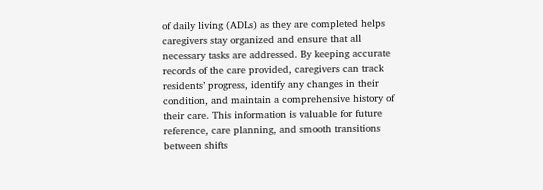of daily living (ADLs) as they are completed helps caregivers stay organized and ensure that all necessary tasks are addressed. By keeping accurate records of the care provided, caregivers can track residents’ progress, identify any changes in their condition, and maintain a comprehensive history of their care. This information is valuable for future reference, care planning, and smooth transitions between shifts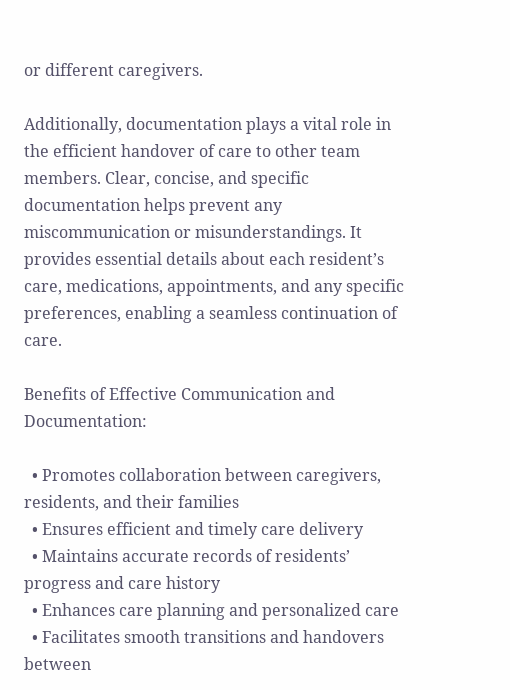or different caregivers.

Additionally, documentation plays a vital role in the efficient handover of care to other team members. Clear, concise, and specific documentation helps prevent any miscommunication or misunderstandings. It provides essential details about each resident’s care, medications, appointments, and any specific preferences, enabling a seamless continuation of care.

Benefits of Effective Communication and Documentation:

  • Promotes collaboration between caregivers, residents, and their families
  • Ensures efficient and timely care delivery
  • Maintains accurate records of residents’ progress and care history
  • Enhances care planning and personalized care
  • Facilitates smooth transitions and handovers between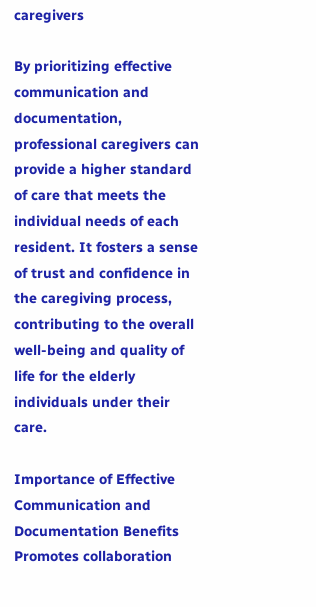caregivers

By prioritizing effective communication and documentation, professional caregivers can provide a higher standard of care that meets the individual needs of each resident. It fosters a sense of trust and confidence in the caregiving process, contributing to the overall well-being and quality of life for the elderly individuals under their care.

Importance of Effective Communication and Documentation Benefits
Promotes collaboration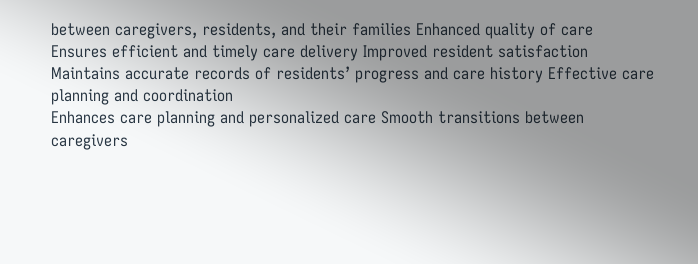between caregivers, residents, and their families Enhanced quality of care
Ensures efficient and timely care delivery Improved resident satisfaction
Maintains accurate records of residents’ progress and care history Effective care planning and coordination
Enhances care planning and personalized care Smooth transitions between caregivers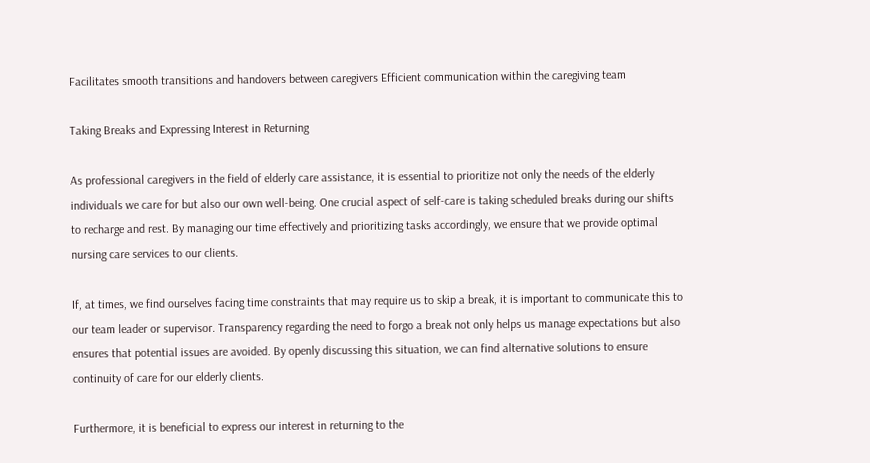Facilitates smooth transitions and handovers between caregivers Efficient communication within the caregiving team

Taking Breaks and Expressing Interest in Returning

As professional caregivers in the field of elderly care assistance, it is essential to prioritize not only the needs of the elderly individuals we care for but also our own well-being. One crucial aspect of self-care is taking scheduled breaks during our shifts to recharge and rest. By managing our time effectively and prioritizing tasks accordingly, we ensure that we provide optimal nursing care services to our clients.

If, at times, we find ourselves facing time constraints that may require us to skip a break, it is important to communicate this to our team leader or supervisor. Transparency regarding the need to forgo a break not only helps us manage expectations but also ensures that potential issues are avoided. By openly discussing this situation, we can find alternative solutions to ensure continuity of care for our elderly clients.

Furthermore, it is beneficial to express our interest in returning to the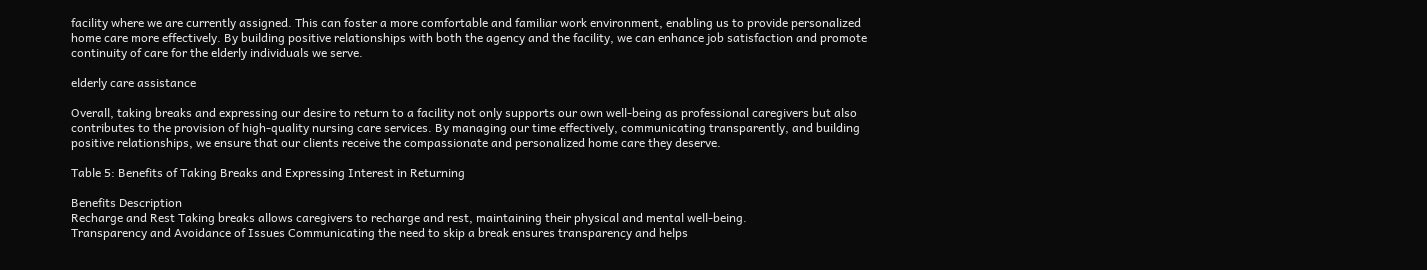facility where we are currently assigned. This can foster a more comfortable and familiar work environment, enabling us to provide personalized home care more effectively. By building positive relationships with both the agency and the facility, we can enhance job satisfaction and promote continuity of care for the elderly individuals we serve.

elderly care assistance

Overall, taking breaks and expressing our desire to return to a facility not only supports our own well-being as professional caregivers but also contributes to the provision of high-quality nursing care services. By managing our time effectively, communicating transparently, and building positive relationships, we ensure that our clients receive the compassionate and personalized home care they deserve.

Table 5: Benefits of Taking Breaks and Expressing Interest in Returning

Benefits Description
Recharge and Rest Taking breaks allows caregivers to recharge and rest, maintaining their physical and mental well-being.
Transparency and Avoidance of Issues Communicating the need to skip a break ensures transparency and helps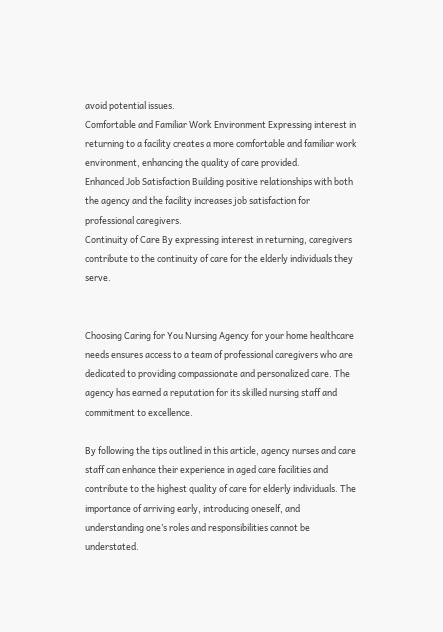avoid potential issues.
Comfortable and Familiar Work Environment Expressing interest in returning to a facility creates a more comfortable and familiar work environment, enhancing the quality of care provided.
Enhanced Job Satisfaction Building positive relationships with both the agency and the facility increases job satisfaction for professional caregivers.
Continuity of Care By expressing interest in returning, caregivers contribute to the continuity of care for the elderly individuals they serve.


Choosing Caring for You Nursing Agency for your home healthcare needs ensures access to a team of professional caregivers who are dedicated to providing compassionate and personalized care. The agency has earned a reputation for its skilled nursing staff and commitment to excellence.

By following the tips outlined in this article, agency nurses and care staff can enhance their experience in aged care facilities and contribute to the highest quality of care for elderly individuals. The importance of arriving early, introducing oneself, and understanding one’s roles and responsibilities cannot be understated.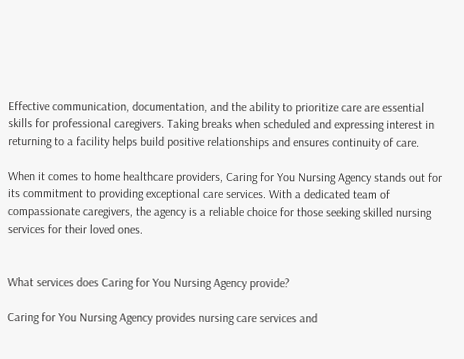Effective communication, documentation, and the ability to prioritize care are essential skills for professional caregivers. Taking breaks when scheduled and expressing interest in returning to a facility helps build positive relationships and ensures continuity of care.

When it comes to home healthcare providers, Caring for You Nursing Agency stands out for its commitment to providing exceptional care services. With a dedicated team of compassionate caregivers, the agency is a reliable choice for those seeking skilled nursing services for their loved ones.


What services does Caring for You Nursing Agency provide?

Caring for You Nursing Agency provides nursing care services and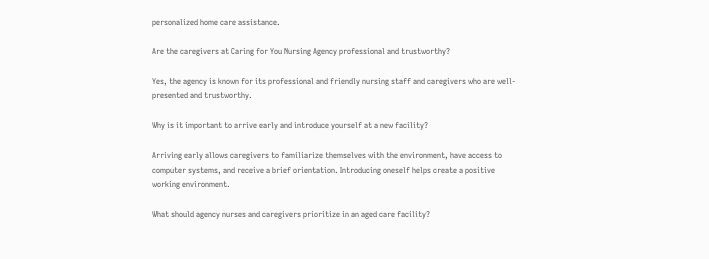personalized home care assistance.

Are the caregivers at Caring for You Nursing Agency professional and trustworthy?

Yes, the agency is known for its professional and friendly nursing staff and caregivers who are well-presented and trustworthy.

Why is it important to arrive early and introduce yourself at a new facility?

Arriving early allows caregivers to familiarize themselves with the environment, have access to computer systems, and receive a brief orientation. Introducing oneself helps create a positive working environment.

What should agency nurses and caregivers prioritize in an aged care facility?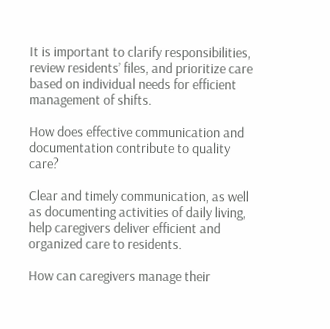It is important to clarify responsibilities, review residents’ files, and prioritize care based on individual needs for efficient management of shifts.

How does effective communication and documentation contribute to quality care?

Clear and timely communication, as well as documenting activities of daily living, help caregivers deliver efficient and organized care to residents.

How can caregivers manage their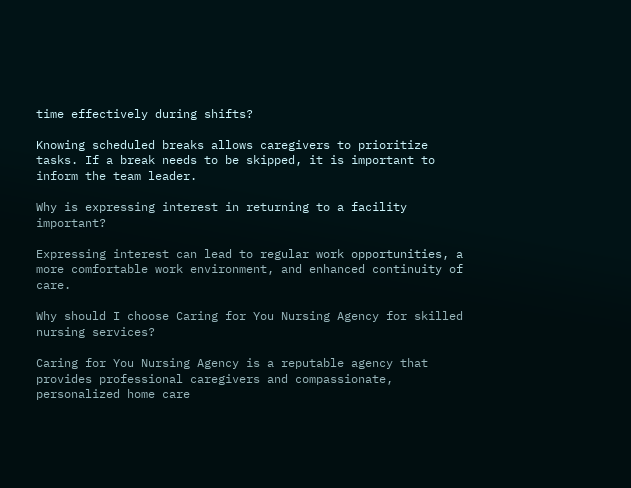time effectively during shifts?

Knowing scheduled breaks allows caregivers to prioritize tasks. If a break needs to be skipped, it is important to inform the team leader.

Why is expressing interest in returning to a facility important?

Expressing interest can lead to regular work opportunities, a more comfortable work environment, and enhanced continuity of care.

Why should I choose Caring for You Nursing Agency for skilled nursing services?

Caring for You Nursing Agency is a reputable agency that provides professional caregivers and compassionate, personalized home care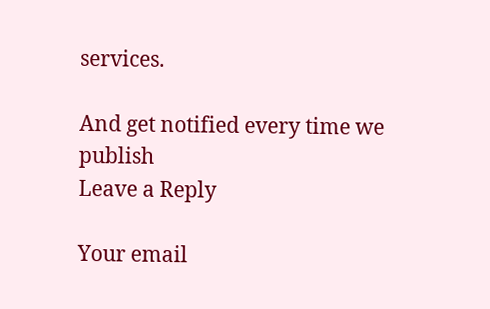services.

And get notified every time we publish
Leave a Reply

Your email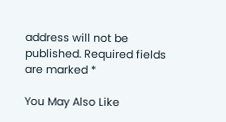address will not be published. Required fields are marked *

You May Also Like